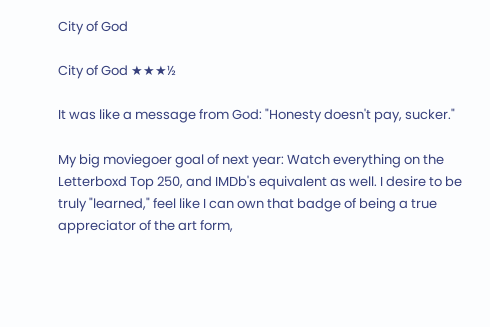City of God

City of God ★★★½

It was like a message from God: "Honesty doesn't pay, sucker."

My big moviegoer goal of next year: Watch everything on the Letterboxd Top 250, and IMDb's equivalent as well. I desire to be truly "learned," feel like I can own that badge of being a true appreciator of the art form,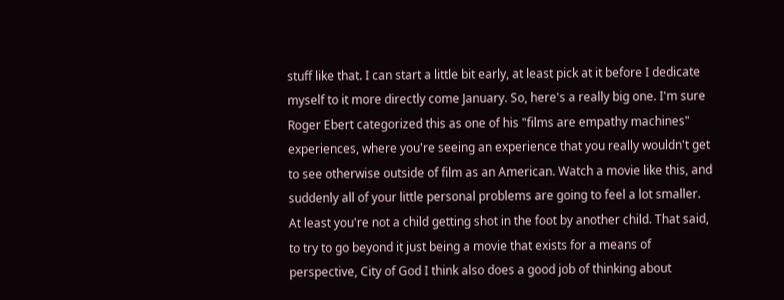stuff like that. I can start a little bit early, at least pick at it before I dedicate myself to it more directly come January. So, here's a really big one. I'm sure Roger Ebert categorized this as one of his "films are empathy machines" experiences, where you're seeing an experience that you really wouldn't get to see otherwise outside of film as an American. Watch a movie like this, and suddenly all of your little personal problems are going to feel a lot smaller. At least you're not a child getting shot in the foot by another child. That said, to try to go beyond it just being a movie that exists for a means of perspective, City of God I think also does a good job of thinking about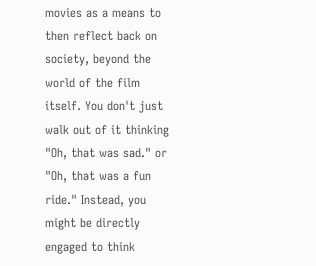movies as a means to then reflect back on society, beyond the world of the film itself. You don't just walk out of it thinking "Oh, that was sad." or "Oh, that was a fun ride." Instead, you might be directly engaged to think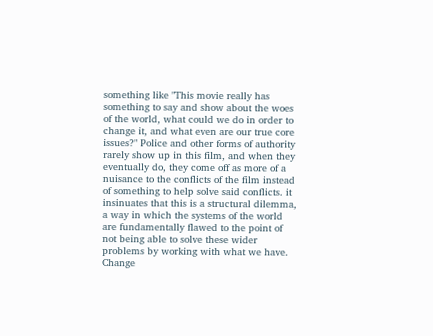something like "This movie really has something to say and show about the woes of the world, what could we do in order to change it, and what even are our true core issues?" Police and other forms of authority rarely show up in this film, and when they eventually do, they come off as more of a nuisance to the conflicts of the film instead of something to help solve said conflicts. it insinuates that this is a structural dilemma, a way in which the systems of the world are fundamentally flawed to the point of not being able to solve these wider problems by working with what we have. Change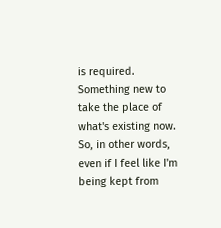is required. Something new to take the place of what's existing now. So, in other words, even if I feel like I'm being kept from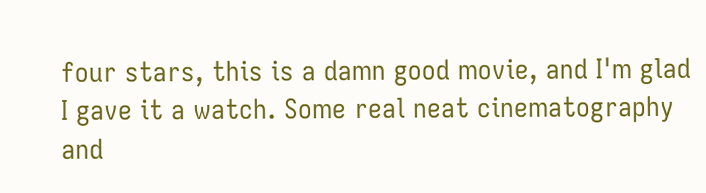four stars, this is a damn good movie, and I'm glad I gave it a watch. Some real neat cinematography and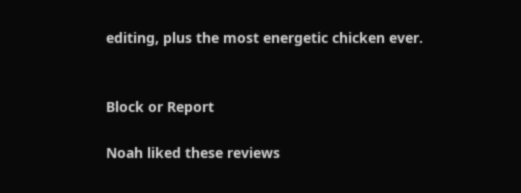editing, plus the most energetic chicken ever.


Block or Report

Noah liked these reviews